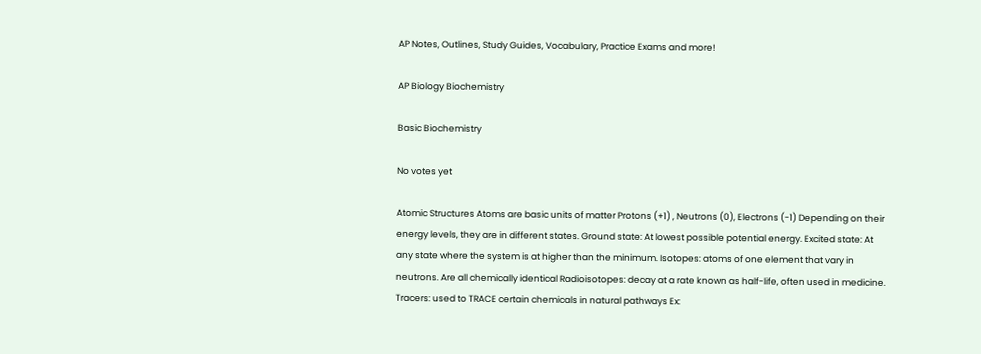AP Notes, Outlines, Study Guides, Vocabulary, Practice Exams and more!

AP Biology Biochemistry

Basic Biochemistry

No votes yet

Atomic Structures Atoms are basic units of matter Protons (+1) , Neutrons (0), Electrons (-1) Depending on their energy levels, they are in different states. Ground state: At lowest possible potential energy. Excited state: At any state where the system is at higher than the minimum. Isotopes: atoms of one element that vary in neutrons. Are all chemically identical Radioisotopes: decay at a rate known as half-life, often used in medicine. Tracers: used to TRACE certain chemicals in natural pathways Ex: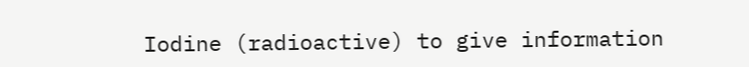Iodine (radioactive) to give information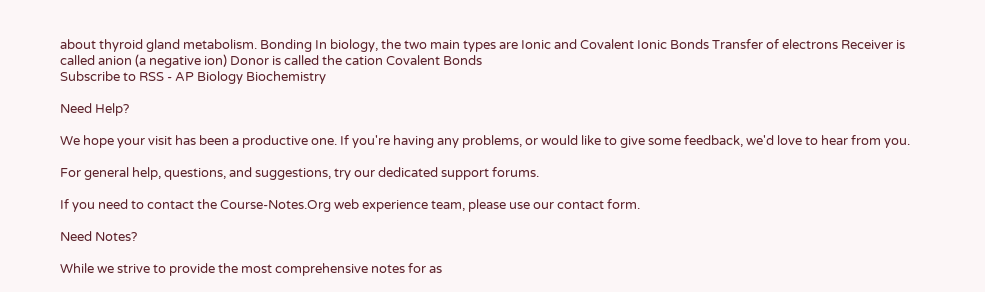about thyroid gland metabolism. Bonding In biology, the two main types are Ionic and Covalent Ionic Bonds Transfer of electrons Receiver is called anion (a negative ion) Donor is called the cation Covalent Bonds
Subscribe to RSS - AP Biology Biochemistry

Need Help?

We hope your visit has been a productive one. If you're having any problems, or would like to give some feedback, we'd love to hear from you.

For general help, questions, and suggestions, try our dedicated support forums.

If you need to contact the Course-Notes.Org web experience team, please use our contact form.

Need Notes?

While we strive to provide the most comprehensive notes for as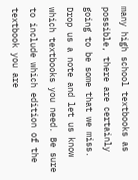many high school textbooks as possible, there are certainly going to be some that we miss. Drop us a note and let us know which textbooks you need. Be sure to include which edition of the textbook you are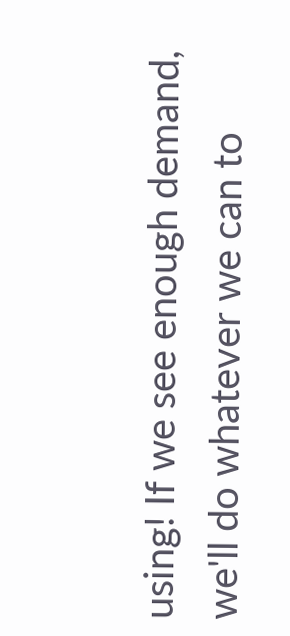using! If we see enough demand, we'll do whatever we can to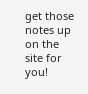get those notes up on the site for you!